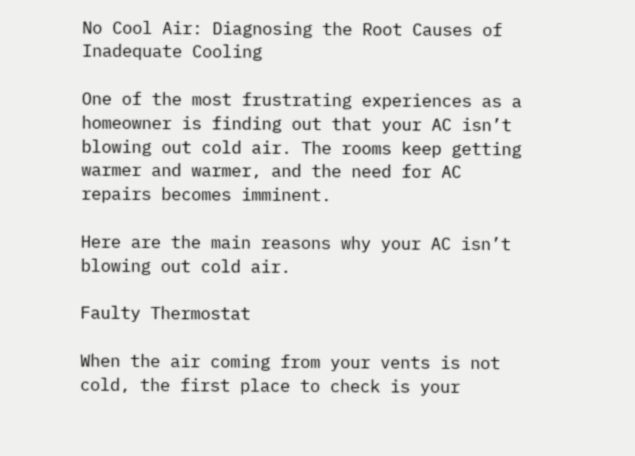No Cool Air: Diagnosing the Root Causes of Inadequate Cooling

One of the most frustrating experiences as a homeowner is finding out that your AC isn’t blowing out cold air. The rooms keep getting warmer and warmer, and the need for AC repairs becomes imminent.

Here are the main reasons why your AC isn’t blowing out cold air.

Faulty Thermostat

When the air coming from your vents is not cold, the first place to check is your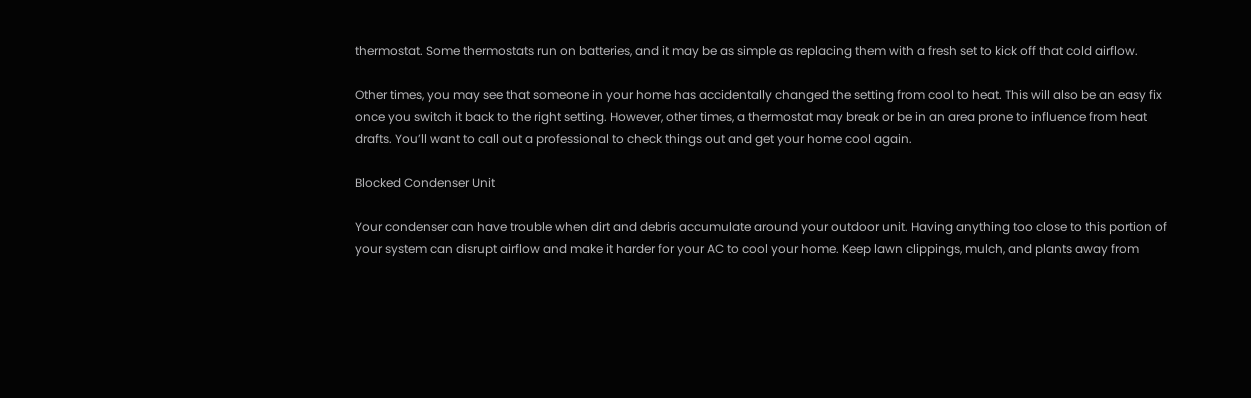thermostat. Some thermostats run on batteries, and it may be as simple as replacing them with a fresh set to kick off that cold airflow.

Other times, you may see that someone in your home has accidentally changed the setting from cool to heat. This will also be an easy fix once you switch it back to the right setting. However, other times, a thermostat may break or be in an area prone to influence from heat drafts. You’ll want to call out a professional to check things out and get your home cool again.

Blocked Condenser Unit

Your condenser can have trouble when dirt and debris accumulate around your outdoor unit. Having anything too close to this portion of your system can disrupt airflow and make it harder for your AC to cool your home. Keep lawn clippings, mulch, and plants away from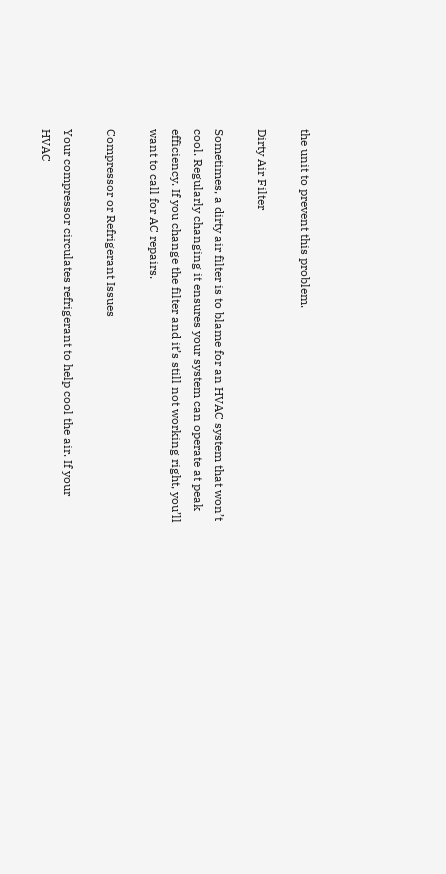the unit to prevent this problem.

Dirty Air Filter

Sometimes, a dirty air filter is to blame for an HVAC system that won’t cool. Regularly changing it ensures your system can operate at peak efficiency. If you change the filter and it’s still not working right, you’ll want to call for AC repairs.

Compressor or Refrigerant Issues

Your compressor circulates refrigerant to help cool the air. If your HVAC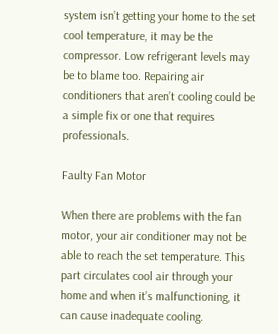system isn’t getting your home to the set cool temperature, it may be the compressor. Low refrigerant levels may be to blame too. Repairing air conditioners that aren’t cooling could be a simple fix or one that requires professionals.

Faulty Fan Motor

When there are problems with the fan motor, your air conditioner may not be able to reach the set temperature. This part circulates cool air through your home and when it’s malfunctioning, it can cause inadequate cooling.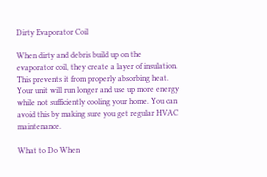Dirty Evaporator Coil

When dirty and debris build up on the evaporator coil, they create a layer of insulation. This prevents it from properly absorbing heat. Your unit will run longer and use up more energy while not sufficiently cooling your home. You can avoid this by making sure you get regular HVAC maintenance.

What to Do When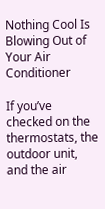Nothing Cool Is Blowing Out of Your Air Conditioner

If you’ve checked on the thermostats, the outdoor unit, and the air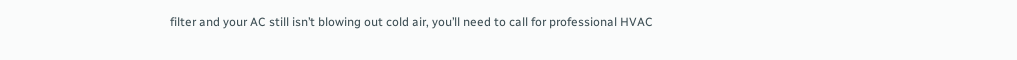filter and your AC still isn’t blowing out cold air, you’ll need to call for professional HVAC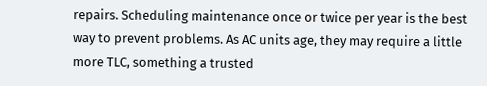repairs. Scheduling maintenance once or twice per year is the best way to prevent problems. As AC units age, they may require a little more TLC, something a trusted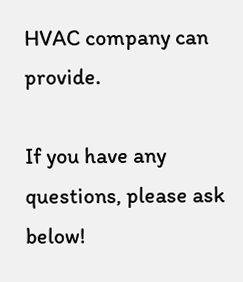HVAC company can provide.

If you have any questions, please ask below!